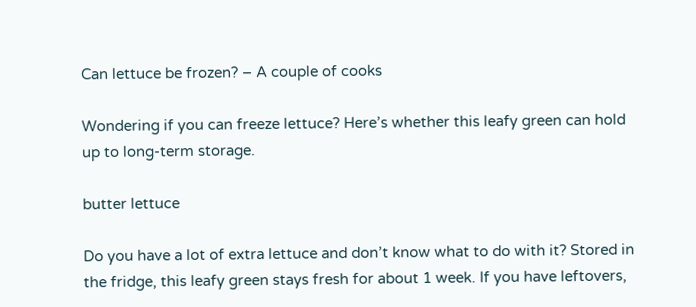Can lettuce be frozen? – A couple of cooks

Wondering if you can freeze lettuce? Here’s whether this leafy green can hold up to long-term storage.

butter lettuce

Do you have a lot of extra lettuce and don’t know what to do with it? Stored in the fridge, this leafy green stays fresh for about 1 week. If you have leftovers,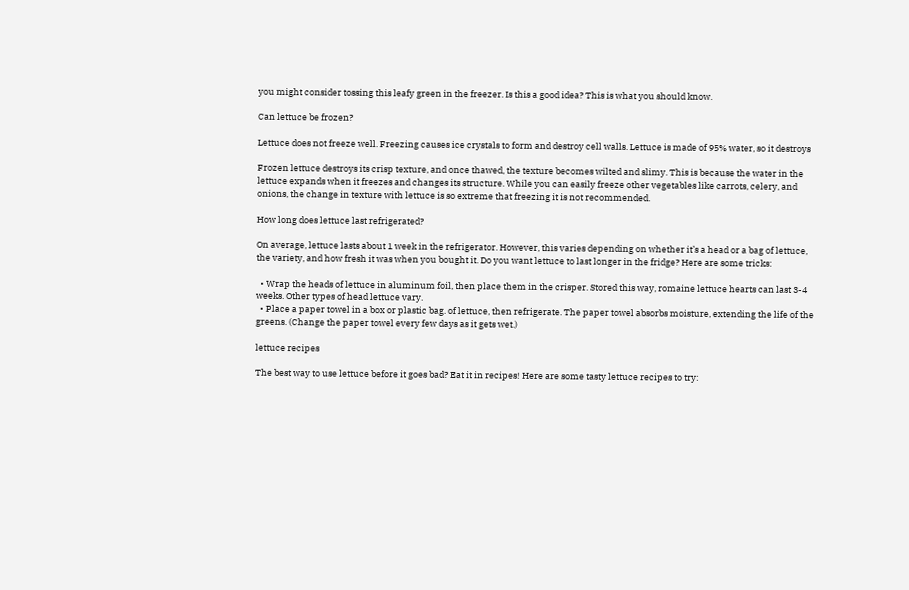you might consider tossing this leafy green in the freezer. Is this a good idea? This is what you should know.

Can lettuce be frozen?

Lettuce does not freeze well. Freezing causes ice crystals to form and destroy cell walls. Lettuce is made of 95% water, so it destroys

Frozen lettuce destroys its crisp texture, and once thawed, the texture becomes wilted and slimy. This is because the water in the lettuce expands when it freezes and changes its structure. While you can easily freeze other vegetables like carrots, celery, and onions, the change in texture with lettuce is so extreme that freezing it is not recommended.

How long does lettuce last refrigerated?

On average, lettuce lasts about 1 week in the refrigerator. However, this varies depending on whether it’s a head or a bag of lettuce, the variety, and how fresh it was when you bought it. Do you want lettuce to last longer in the fridge? Here are some tricks:

  • Wrap the heads of lettuce in aluminum foil, then place them in the crisper. Stored this way, romaine lettuce hearts can last 3-4 weeks. Other types of head lettuce vary.
  • Place a paper towel in a box or plastic bag. of lettuce, then refrigerate. The paper towel absorbs moisture, extending the life of the greens. (Change the paper towel every few days as it gets wet.)

lettuce recipes

The best way to use lettuce before it goes bad? Eat it in recipes! Here are some tasty lettuce recipes to try: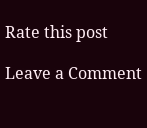Rate this post

Leave a Comment